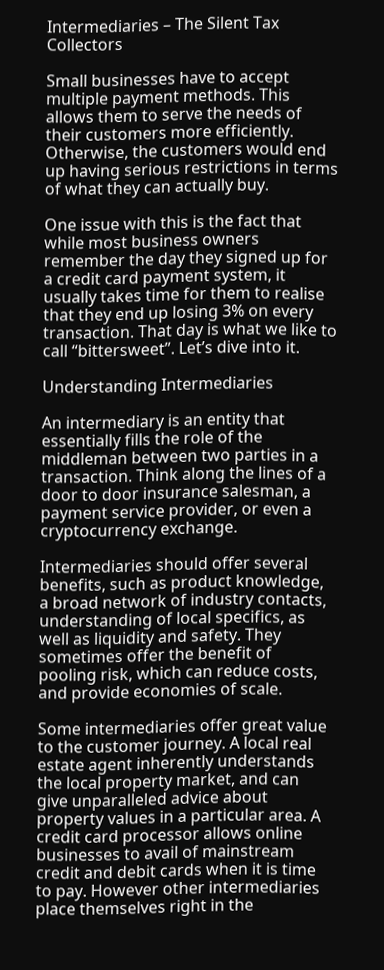Intermediaries – The Silent Tax Collectors

Small businesses have to accept multiple payment methods. This allows them to serve the needs of their customers more efficiently. Otherwise, the customers would end up having serious restrictions in terms of what they can actually buy.

One issue with this is the fact that while most business owners remember the day they signed up for a credit card payment system, it usually takes time for them to realise that they end up losing 3% on every transaction. That day is what we like to call “bittersweet”. Let’s dive into it.

Understanding Intermediaries

An intermediary is an entity that essentially fills the role of the middleman between two parties in a transaction. Think along the lines of a door to door insurance salesman, a payment service provider, or even a cryptocurrency exchange.

Intermediaries should offer several benefits, such as product knowledge, a broad network of industry contacts, understanding of local specifics, as well as liquidity and safety. They sometimes offer the benefit of pooling risk, which can reduce costs, and provide economies of scale.

Some intermediaries offer great value to the customer journey. A local real estate agent inherently understands the local property market, and can give unparalleled advice about property values in a particular area. A credit card processor allows online businesses to avail of mainstream credit and debit cards when it is time to pay. However other intermediaries place themselves right in the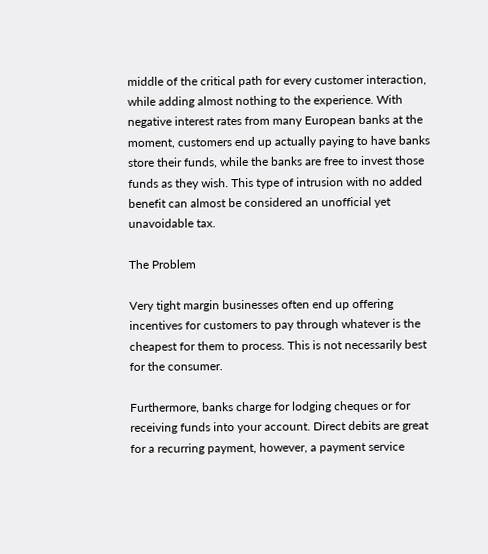middle of the critical path for every customer interaction, while adding almost nothing to the experience. With negative interest rates from many European banks at the moment, customers end up actually paying to have banks store their funds, while the banks are free to invest those funds as they wish. This type of intrusion with no added benefit can almost be considered an unofficial yet unavoidable tax.

The Problem

Very tight margin businesses often end up offering incentives for customers to pay through whatever is the cheapest for them to process. This is not necessarily best for the consumer.

Furthermore, banks charge for lodging cheques or for receiving funds into your account. Direct debits are great for a recurring payment, however, a payment service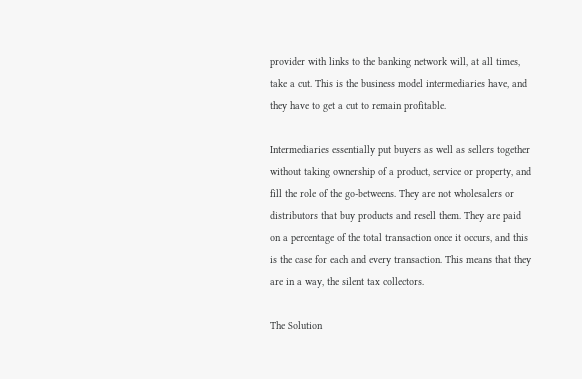provider with links to the banking network will, at all times, take a cut. This is the business model intermediaries have, and they have to get a cut to remain profitable.

Intermediaries essentially put buyers as well as sellers together without taking ownership of a product, service or property, and fill the role of the go-betweens. They are not wholesalers or distributors that buy products and resell them. They are paid on a percentage of the total transaction once it occurs, and this is the case for each and every transaction. This means that they are in a way, the silent tax collectors.

The Solution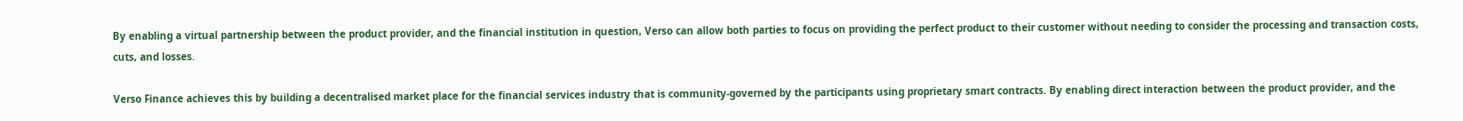By enabling a virtual partnership between the product provider, and the financial institution in question, Verso can allow both parties to focus on providing the perfect product to their customer without needing to consider the processing and transaction costs, cuts, and losses.

Verso Finance achieves this by building a decentralised market place for the financial services industry that is community-governed by the participants using proprietary smart contracts. By enabling direct interaction between the product provider, and the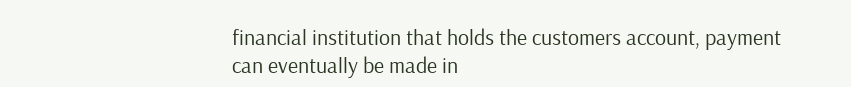financial institution that holds the customers account, payment can eventually be made in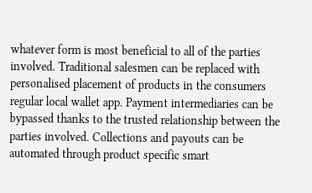whatever form is most beneficial to all of the parties involved. Traditional salesmen can be replaced with personalised placement of products in the consumers regular local wallet app. Payment intermediaries can be bypassed thanks to the trusted relationship between the parties involved. Collections and payouts can be automated through product specific smart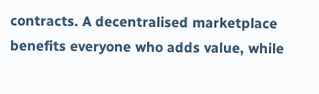contracts. A decentralised marketplace benefits everyone who adds value, while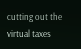cutting out the virtual taxes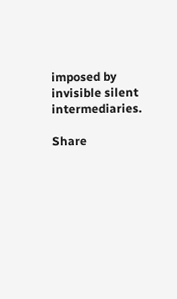imposed by invisible silent intermediaries.

Share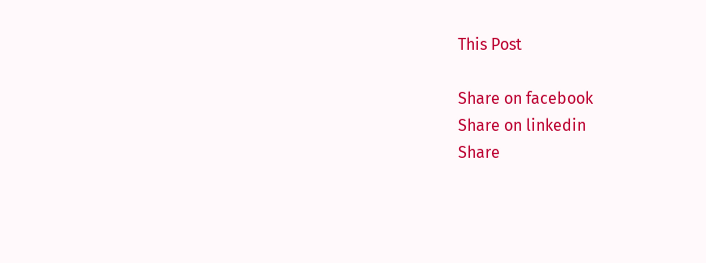This Post

Share on facebook
Share on linkedin
Share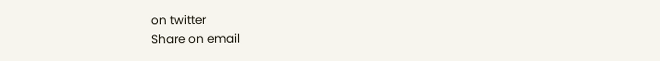on twitter
Share on email